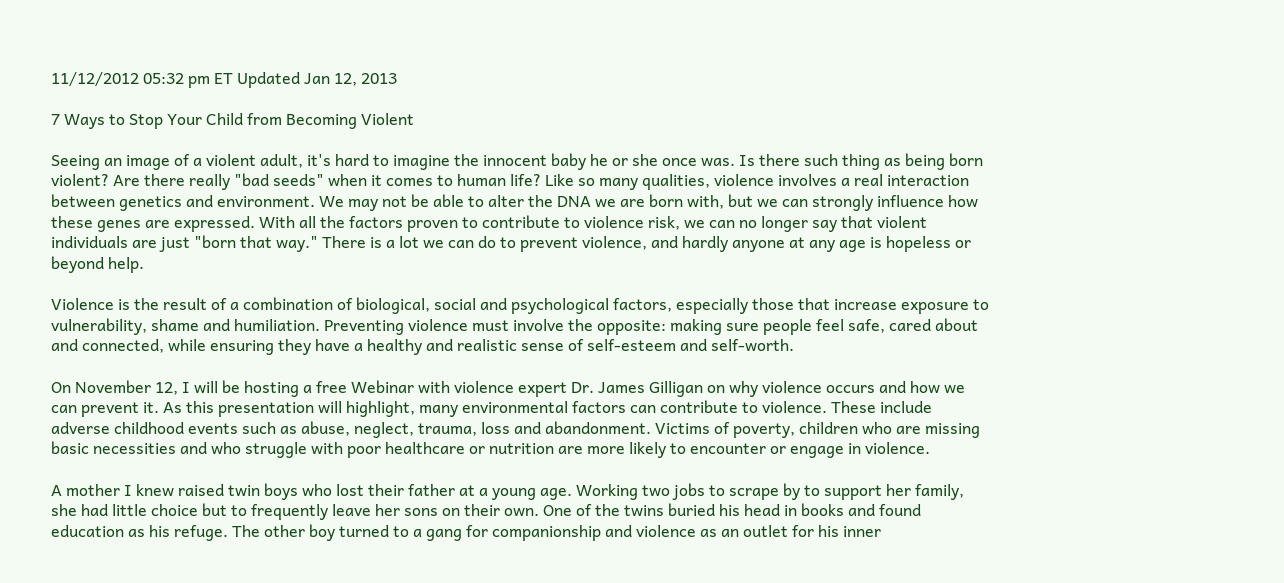11/12/2012 05:32 pm ET Updated Jan 12, 2013

7 Ways to Stop Your Child from Becoming Violent

Seeing an image of a violent adult, it's hard to imagine the innocent baby he or she once was. Is there such thing as being born violent? Are there really "bad seeds" when it comes to human life? Like so many qualities, violence involves a real interaction between genetics and environment. We may not be able to alter the DNA we are born with, but we can strongly influence how these genes are expressed. With all the factors proven to contribute to violence risk, we can no longer say that violent individuals are just "born that way." There is a lot we can do to prevent violence, and hardly anyone at any age is hopeless or beyond help.

Violence is the result of a combination of biological, social and psychological factors, especially those that increase exposure to vulnerability, shame and humiliation. Preventing violence must involve the opposite: making sure people feel safe, cared about and connected, while ensuring they have a healthy and realistic sense of self-esteem and self-worth.

On November 12, I will be hosting a free Webinar with violence expert Dr. James Gilligan on why violence occurs and how we can prevent it. As this presentation will highlight, many environmental factors can contribute to violence. These include adverse childhood events such as abuse, neglect, trauma, loss and abandonment. Victims of poverty, children who are missing basic necessities and who struggle with poor healthcare or nutrition are more likely to encounter or engage in violence.

A mother I knew raised twin boys who lost their father at a young age. Working two jobs to scrape by to support her family, she had little choice but to frequently leave her sons on their own. One of the twins buried his head in books and found education as his refuge. The other boy turned to a gang for companionship and violence as an outlet for his inner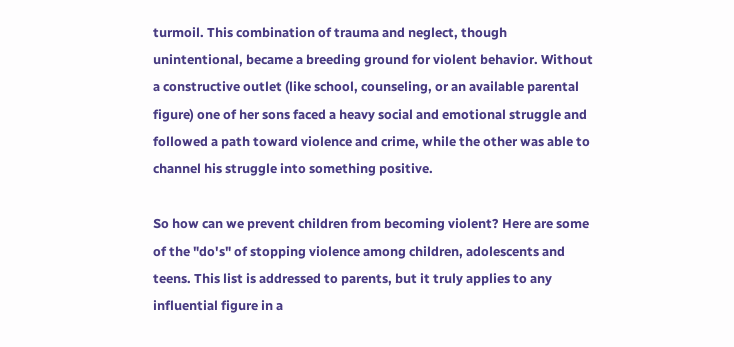turmoil. This combination of trauma and neglect, though unintentional, became a breeding ground for violent behavior. Without a constructive outlet (like school, counseling, or an available parental figure) one of her sons faced a heavy social and emotional struggle and followed a path toward violence and crime, while the other was able to channel his struggle into something positive.

So how can we prevent children from becoming violent? Here are some of the "do's" of stopping violence among children, adolescents and teens. This list is addressed to parents, but it truly applies to any influential figure in a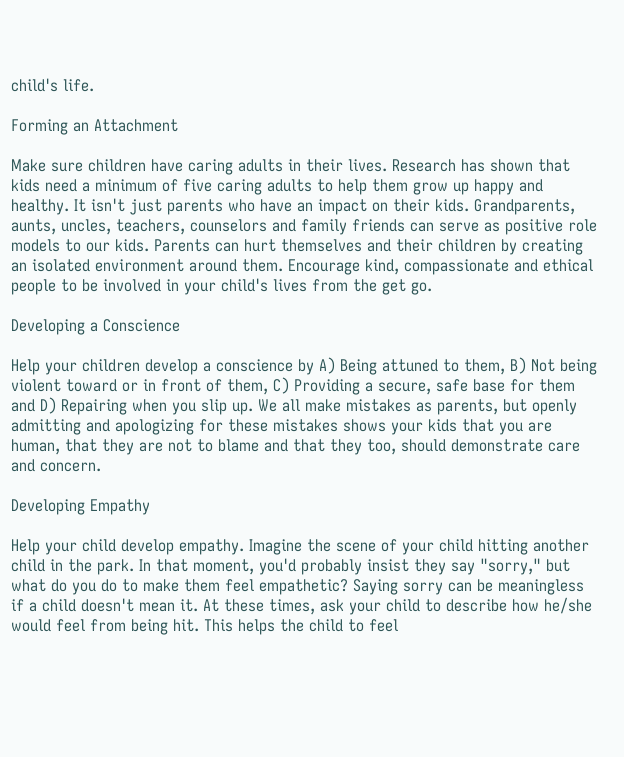child's life.

Forming an Attachment

Make sure children have caring adults in their lives. Research has shown that kids need a minimum of five caring adults to help them grow up happy and healthy. It isn't just parents who have an impact on their kids. Grandparents, aunts, uncles, teachers, counselors and family friends can serve as positive role models to our kids. Parents can hurt themselves and their children by creating an isolated environment around them. Encourage kind, compassionate and ethical people to be involved in your child's lives from the get go.

Developing a Conscience

Help your children develop a conscience by A) Being attuned to them, B) Not being violent toward or in front of them, C) Providing a secure, safe base for them and D) Repairing when you slip up. We all make mistakes as parents, but openly admitting and apologizing for these mistakes shows your kids that you are human, that they are not to blame and that they too, should demonstrate care and concern.

Developing Empathy

Help your child develop empathy. Imagine the scene of your child hitting another child in the park. In that moment, you'd probably insist they say "sorry," but what do you do to make them feel empathetic? Saying sorry can be meaningless if a child doesn't mean it. At these times, ask your child to describe how he/she would feel from being hit. This helps the child to feel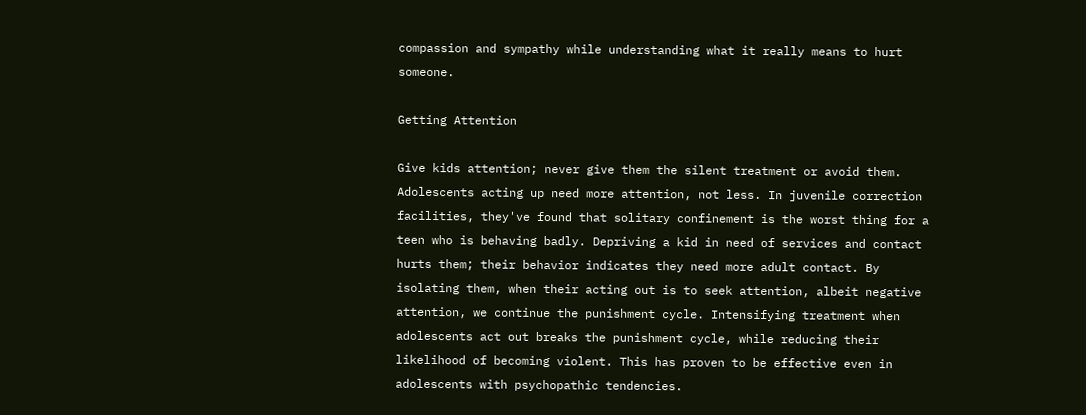compassion and sympathy while understanding what it really means to hurt someone.

Getting Attention

Give kids attention; never give them the silent treatment or avoid them. Adolescents acting up need more attention, not less. In juvenile correction facilities, they've found that solitary confinement is the worst thing for a teen who is behaving badly. Depriving a kid in need of services and contact hurts them; their behavior indicates they need more adult contact. By isolating them, when their acting out is to seek attention, albeit negative attention, we continue the punishment cycle. Intensifying treatment when adolescents act out breaks the punishment cycle, while reducing their likelihood of becoming violent. This has proven to be effective even in adolescents with psychopathic tendencies.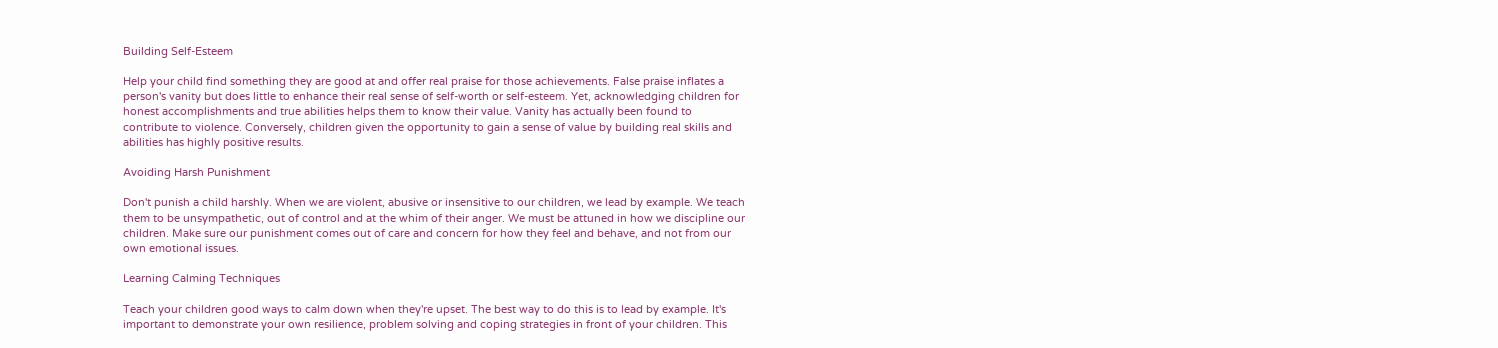Building Self-Esteem

Help your child find something they are good at and offer real praise for those achievements. False praise inflates a person's vanity but does little to enhance their real sense of self-worth or self-esteem. Yet, acknowledging children for honest accomplishments and true abilities helps them to know their value. Vanity has actually been found to contribute to violence. Conversely, children given the opportunity to gain a sense of value by building real skills and abilities has highly positive results.

Avoiding Harsh Punishment

Don't punish a child harshly. When we are violent, abusive or insensitive to our children, we lead by example. We teach them to be unsympathetic, out of control and at the whim of their anger. We must be attuned in how we discipline our children. Make sure our punishment comes out of care and concern for how they feel and behave, and not from our own emotional issues.

Learning Calming Techniques

Teach your children good ways to calm down when they're upset. The best way to do this is to lead by example. It's important to demonstrate your own resilience, problem solving and coping strategies in front of your children. This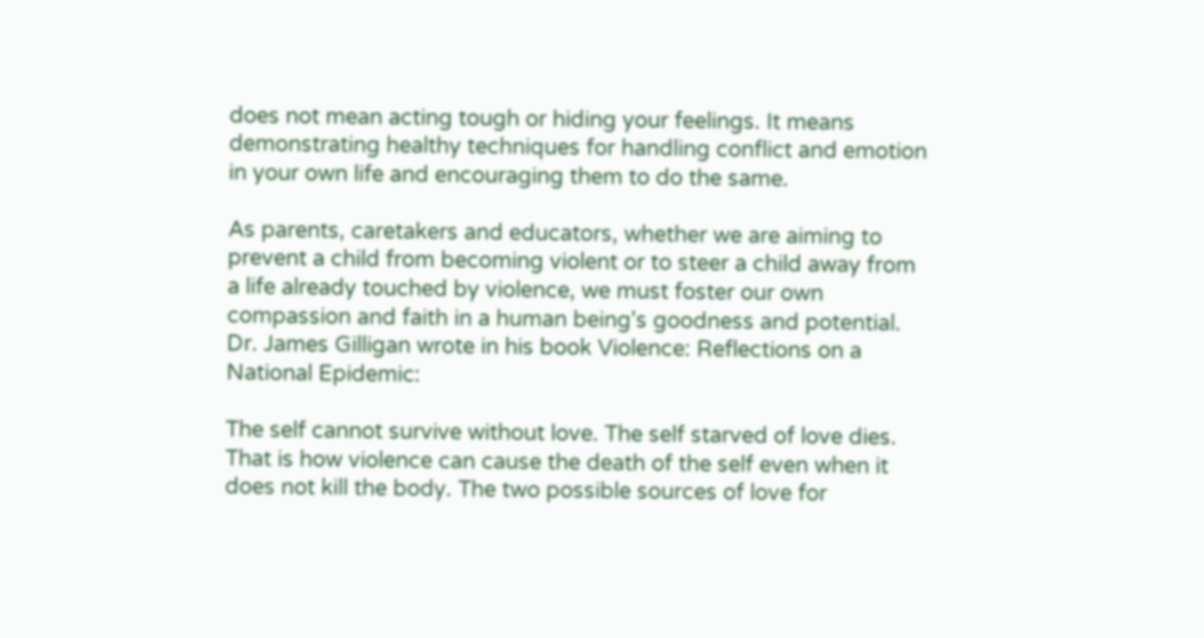does not mean acting tough or hiding your feelings. It means demonstrating healthy techniques for handling conflict and emotion in your own life and encouraging them to do the same.

As parents, caretakers and educators, whether we are aiming to prevent a child from becoming violent or to steer a child away from a life already touched by violence, we must foster our own compassion and faith in a human being's goodness and potential. Dr. James Gilligan wrote in his book Violence: Reflections on a National Epidemic:

The self cannot survive without love. The self starved of love dies. That is how violence can cause the death of the self even when it does not kill the body. The two possible sources of love for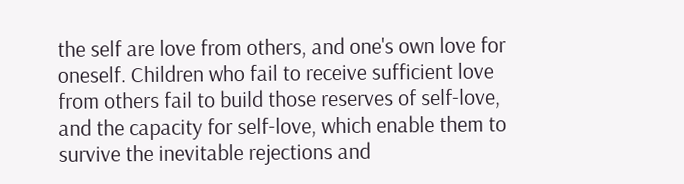the self are love from others, and one's own love for oneself. Children who fail to receive sufficient love from others fail to build those reserves of self-love, and the capacity for self-love, which enable them to survive the inevitable rejections and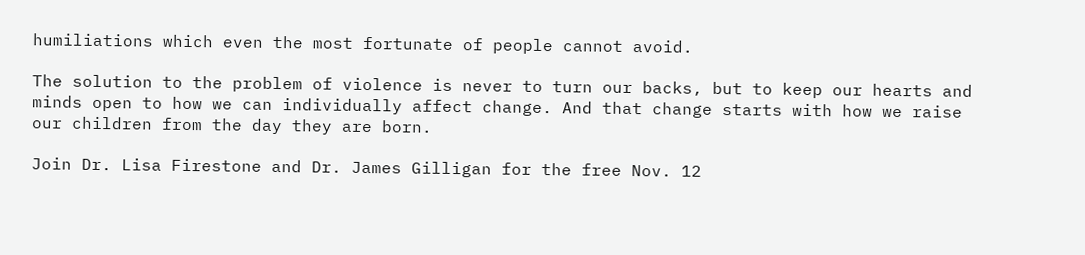humiliations which even the most fortunate of people cannot avoid.

The solution to the problem of violence is never to turn our backs, but to keep our hearts and minds open to how we can individually affect change. And that change starts with how we raise our children from the day they are born.

Join Dr. Lisa Firestone and Dr. James Gilligan for the free Nov. 12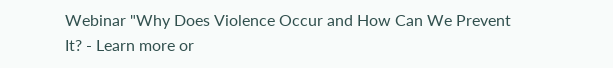Webinar "Why Does Violence Occur and How Can We Prevent It? - Learn more or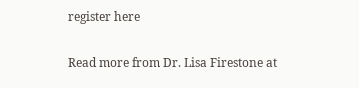register here

Read more from Dr. Lisa Firestone at